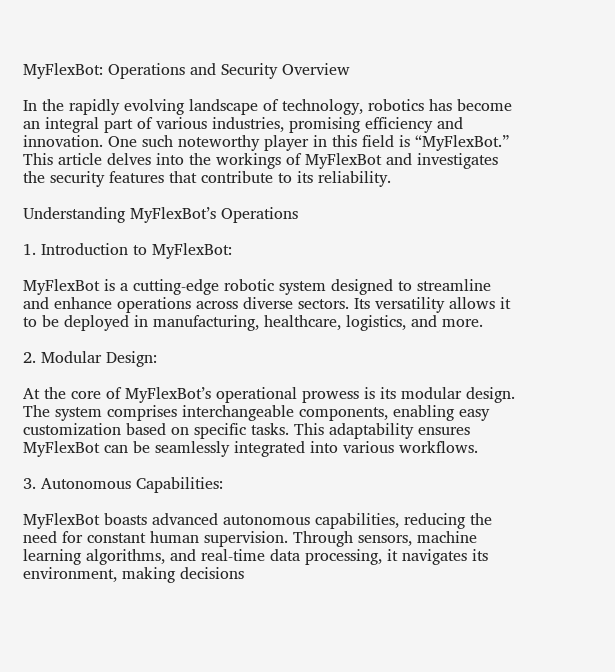MyFlexBot: Operations and Security Overview

In the rapidly evolving landscape of technology, robotics has become an integral part of various industries, promising efficiency and innovation. One such noteworthy player in this field is “MyFlexBot.” This article delves into the workings of MyFlexBot and investigates the security features that contribute to its reliability.

Understanding MyFlexBot’s Operations

1. Introduction to MyFlexBot:

MyFlexBot is a cutting-edge robotic system designed to streamline and enhance operations across diverse sectors. Its versatility allows it to be deployed in manufacturing, healthcare, logistics, and more.

2. Modular Design:

At the core of MyFlexBot’s operational prowess is its modular design. The system comprises interchangeable components, enabling easy customization based on specific tasks. This adaptability ensures MyFlexBot can be seamlessly integrated into various workflows.

3. Autonomous Capabilities:

MyFlexBot boasts advanced autonomous capabilities, reducing the need for constant human supervision. Through sensors, machine learning algorithms, and real-time data processing, it navigates its environment, making decisions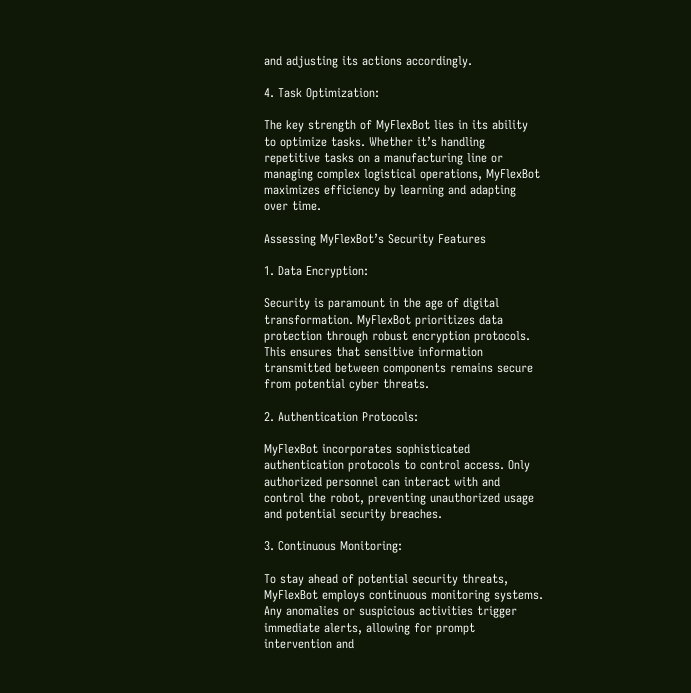and adjusting its actions accordingly.

4. Task Optimization:

The key strength of MyFlexBot lies in its ability to optimize tasks. Whether it’s handling repetitive tasks on a manufacturing line or managing complex logistical operations, MyFlexBot maximizes efficiency by learning and adapting over time.

Assessing MyFlexBot’s Security Features

1. Data Encryption:

Security is paramount in the age of digital transformation. MyFlexBot prioritizes data protection through robust encryption protocols. This ensures that sensitive information transmitted between components remains secure from potential cyber threats.

2. Authentication Protocols:

MyFlexBot incorporates sophisticated authentication protocols to control access. Only authorized personnel can interact with and control the robot, preventing unauthorized usage and potential security breaches.

3. Continuous Monitoring:

To stay ahead of potential security threats, MyFlexBot employs continuous monitoring systems. Any anomalies or suspicious activities trigger immediate alerts, allowing for prompt intervention and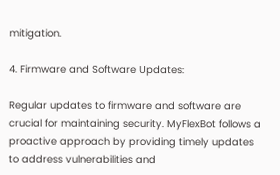mitigation.

4. Firmware and Software Updates:

Regular updates to firmware and software are crucial for maintaining security. MyFlexBot follows a proactive approach by providing timely updates to address vulnerabilities and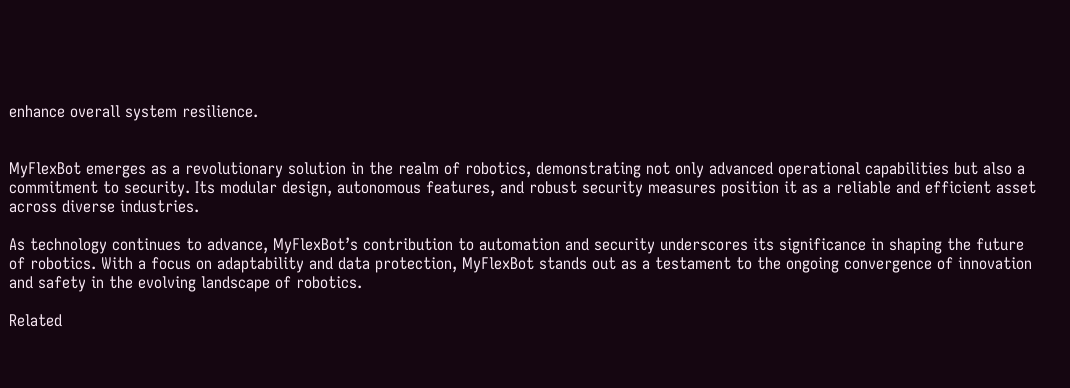enhance overall system resilience.


MyFlexBot emerges as a revolutionary solution in the realm of robotics, demonstrating not only advanced operational capabilities but also a commitment to security. Its modular design, autonomous features, and robust security measures position it as a reliable and efficient asset across diverse industries.

As technology continues to advance, MyFlexBot’s contribution to automation and security underscores its significance in shaping the future of robotics. With a focus on adaptability and data protection, MyFlexBot stands out as a testament to the ongoing convergence of innovation and safety in the evolving landscape of robotics.

Related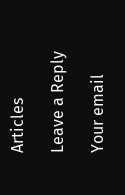Articles

Leave a Reply

Your email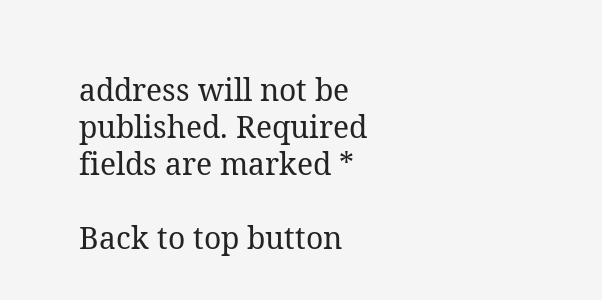address will not be published. Required fields are marked *

Back to top button